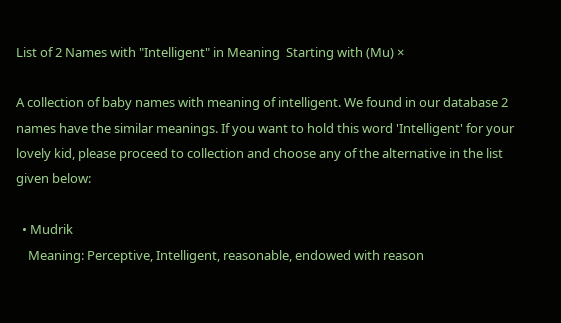List of 2 Names with "Intelligent" in Meaning  Starting with (Mu) ×

A collection of baby names with meaning of intelligent. We found in our database 2 names have the similar meanings. If you want to hold this word 'Intelligent' for your lovely kid, please proceed to collection and choose any of the alternative in the list given below:

  • Mudrik
    Meaning: Perceptive, Intelligent, reasonable, endowed with reason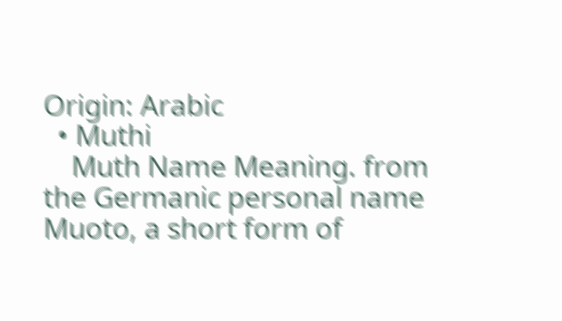Origin: Arabic
  • Muthi
    Muth Name Meaning. from the Germanic personal name Muoto, a short form of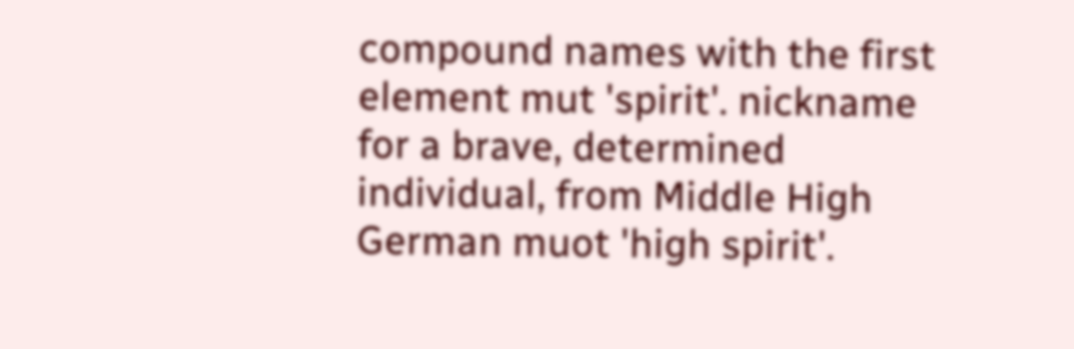compound names with the first element mut 'spirit'. nickname for a brave, determined individual, from Middle High German muot 'high spirit'.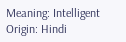Meaning: Intelligent Origin: Hindi